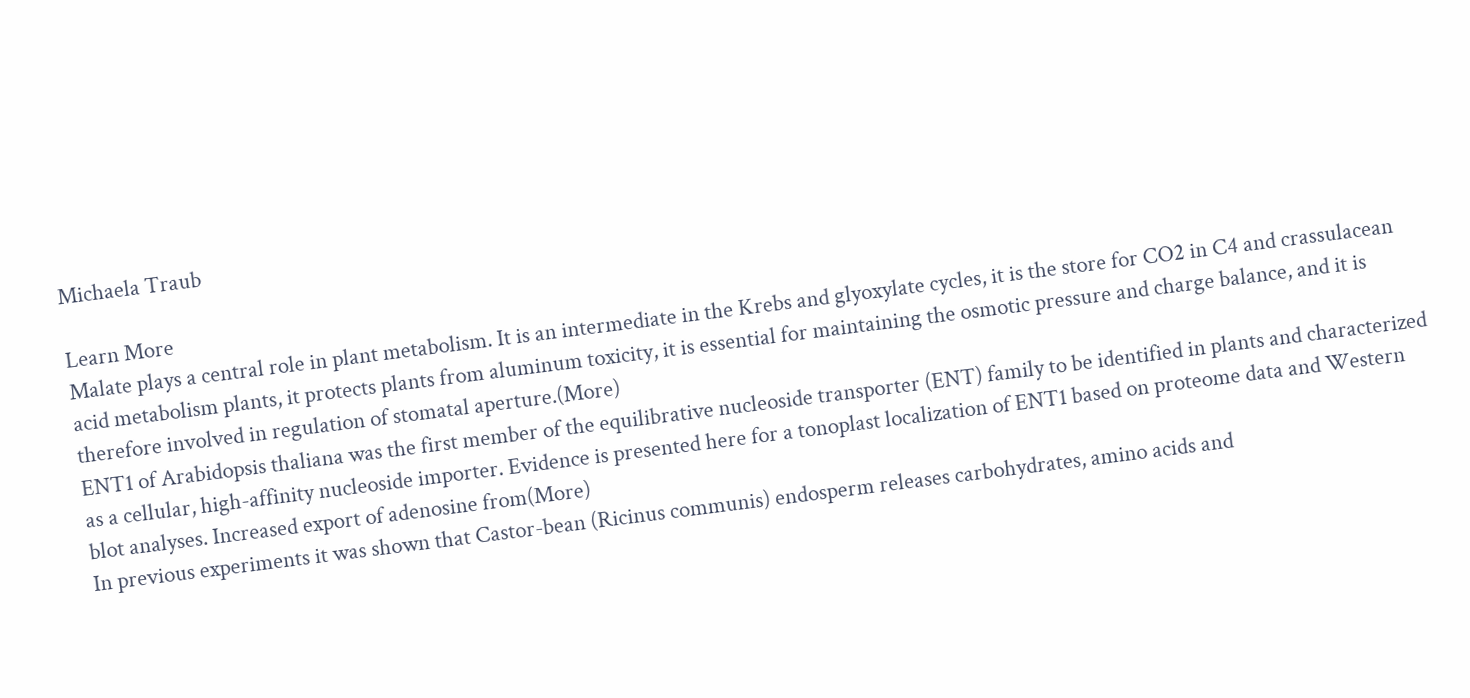Michaela Traub

Learn More
Malate plays a central role in plant metabolism. It is an intermediate in the Krebs and glyoxylate cycles, it is the store for CO2 in C4 and crassulacean acid metabolism plants, it protects plants from aluminum toxicity, it is essential for maintaining the osmotic pressure and charge balance, and it is therefore involved in regulation of stomatal aperture.(More)
ENT1 of Arabidopsis thaliana was the first member of the equilibrative nucleoside transporter (ENT) family to be identified in plants and characterized as a cellular, high-affinity nucleoside importer. Evidence is presented here for a tonoplast localization of ENT1 based on proteome data and Western blot analyses. Increased export of adenosine from(More)
In previous experiments it was shown that Castor-bean (Ricinus communis) endosperm releases carbohydrates, amino acids and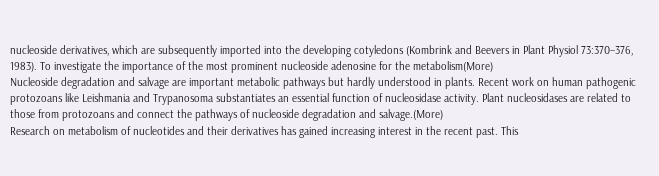nucleoside derivatives, which are subsequently imported into the developing cotyledons (Kombrink and Beevers in Plant Physiol 73:370–376, 1983). To investigate the importance of the most prominent nucleoside adenosine for the metabolism(More)
Nucleoside degradation and salvage are important metabolic pathways but hardly understood in plants. Recent work on human pathogenic protozoans like Leishmania and Trypanosoma substantiates an essential function of nucleosidase activity. Plant nucleosidases are related to those from protozoans and connect the pathways of nucleoside degradation and salvage.(More)
Research on metabolism of nucleotides and their derivatives has gained increasing interest in the recent past. This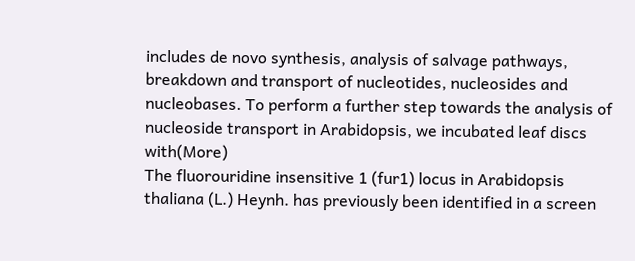includes de novo synthesis, analysis of salvage pathways, breakdown and transport of nucleotides, nucleosides and nucleobases. To perform a further step towards the analysis of nucleoside transport in Arabidopsis, we incubated leaf discs with(More)
The fluorouridine insensitive 1 (fur1) locus in Arabidopsis thaliana (L.) Heynh. has previously been identified in a screen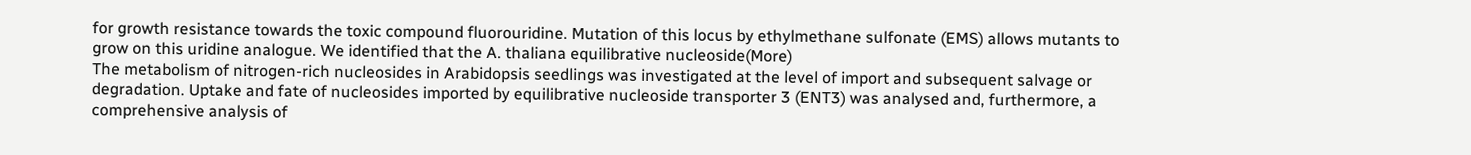for growth resistance towards the toxic compound fluorouridine. Mutation of this locus by ethylmethane sulfonate (EMS) allows mutants to grow on this uridine analogue. We identified that the A. thaliana equilibrative nucleoside(More)
The metabolism of nitrogen-rich nucleosides in Arabidopsis seedlings was investigated at the level of import and subsequent salvage or degradation. Uptake and fate of nucleosides imported by equilibrative nucleoside transporter 3 (ENT3) was analysed and, furthermore, a comprehensive analysis of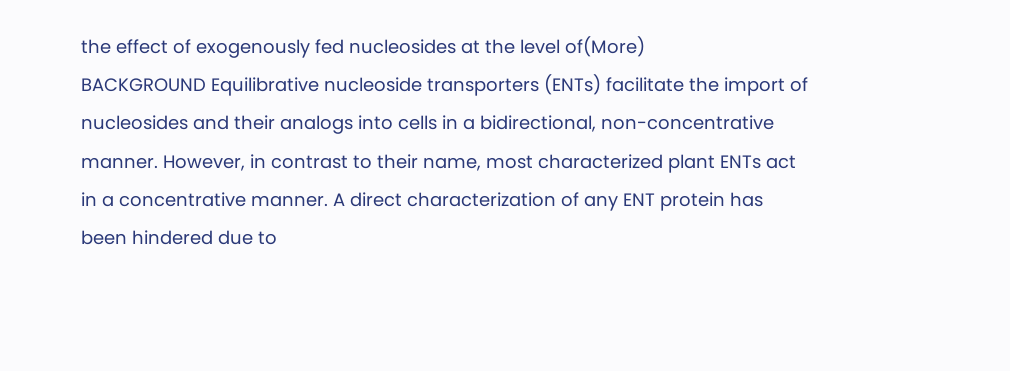the effect of exogenously fed nucleosides at the level of(More)
BACKGROUND Equilibrative nucleoside transporters (ENTs) facilitate the import of nucleosides and their analogs into cells in a bidirectional, non-concentrative manner. However, in contrast to their name, most characterized plant ENTs act in a concentrative manner. A direct characterization of any ENT protein has been hindered due to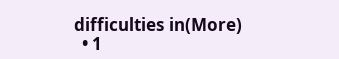difficulties in(More)
  • 1